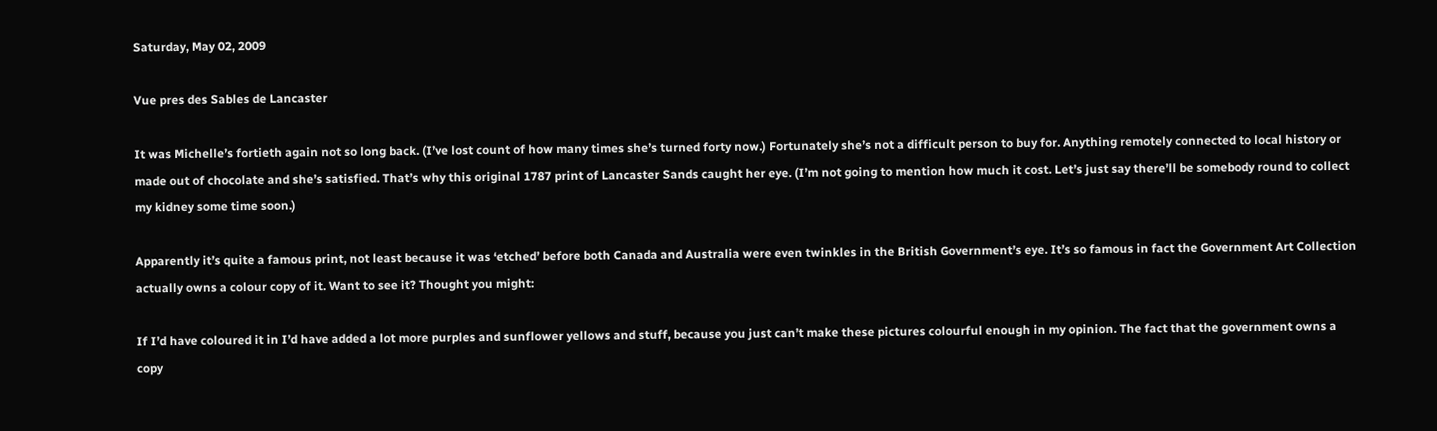Saturday, May 02, 2009

Vue pres des Sables de Lancaster

It was Michelle’s fortieth again not so long back. (I’ve lost count of how many times she’s turned forty now.) Fortunately she’s not a difficult person to buy for. Anything remotely connected to local history or made out of chocolate and she’s satisfied. That’s why this original 1787 print of Lancaster Sands caught her eye. (I’m not going to mention how much it cost. Let’s just say there’ll be somebody round to collect my kidney some time soon.)

Apparently it’s quite a famous print, not least because it was ‘etched’ before both Canada and Australia were even twinkles in the British Government’s eye. It’s so famous in fact the Government Art Collection actually owns a colour copy of it. Want to see it? Thought you might:

If I’d have coloured it in I’d have added a lot more purples and sunflower yellows and stuff, because you just can’t make these pictures colourful enough in my opinion. The fact that the government owns a copy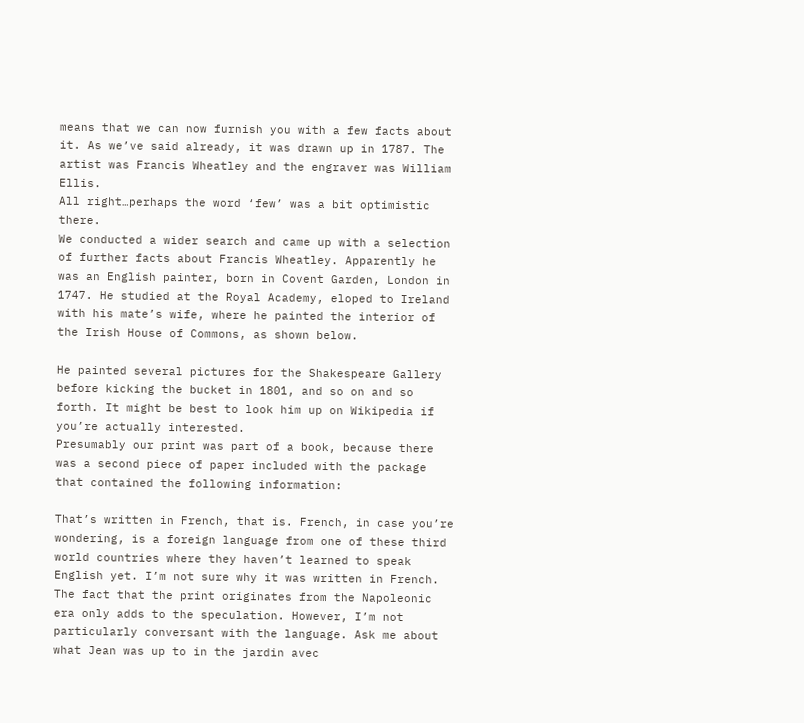means that we can now furnish you with a few facts about it. As we’ve said already, it was drawn up in 1787. The artist was Francis Wheatley and the engraver was William Ellis.
All right…perhaps the word ‘few’ was a bit optimistic there.
We conducted a wider search and came up with a selection of further facts about Francis Wheatley. Apparently he was an English painter, born in Covent Garden, London in 1747. He studied at the Royal Academy, eloped to Ireland with his mate’s wife, where he painted the interior of the Irish House of Commons, as shown below.

He painted several pictures for the Shakespeare Gallery before kicking the bucket in 1801, and so on and so forth. It might be best to look him up on Wikipedia if you’re actually interested.
Presumably our print was part of a book, because there was a second piece of paper included with the package that contained the following information:

That’s written in French, that is. French, in case you’re wondering, is a foreign language from one of these third world countries where they haven’t learned to speak English yet. I’m not sure why it was written in French. The fact that the print originates from the Napoleonic era only adds to the speculation. However, I’m not particularly conversant with the language. Ask me about what Jean was up to in the jardin avec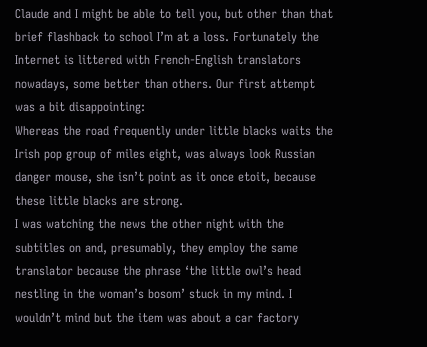Claude and I might be able to tell you, but other than that brief flashback to school I’m at a loss. Fortunately the Internet is littered with French-English translators nowadays, some better than others. Our first attempt was a bit disappointing:
Whereas the road frequently under little blacks waits the Irish pop group of miles eight, was always look Russian danger mouse, she isn’t point as it once etoit, because these little blacks are strong.
I was watching the news the other night with the subtitles on and, presumably, they employ the same translator because the phrase ‘the little owl’s head nestling in the woman’s bosom’ stuck in my mind. I wouldn’t mind but the item was about a car factory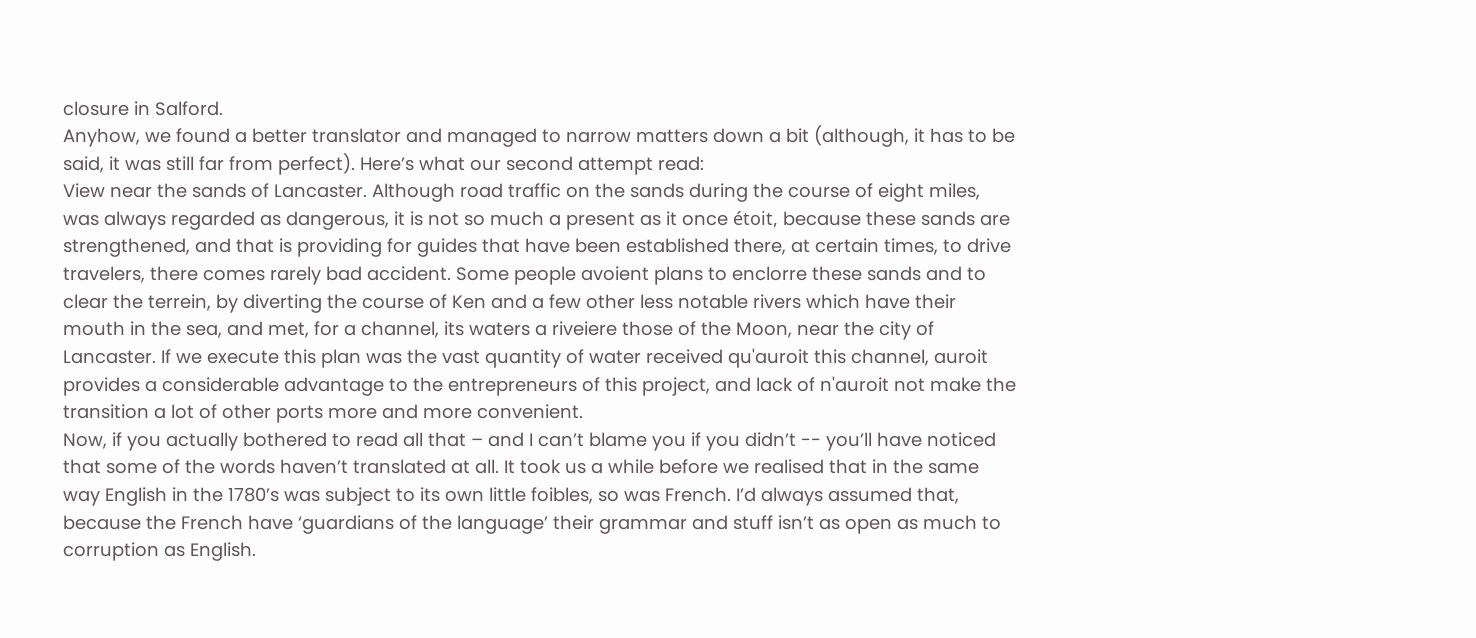closure in Salford.
Anyhow, we found a better translator and managed to narrow matters down a bit (although, it has to be said, it was still far from perfect). Here’s what our second attempt read:
View near the sands of Lancaster. Although road traffic on the sands during the course of eight miles, was always regarded as dangerous, it is not so much a present as it once étoit, because these sands are strengthened, and that is providing for guides that have been established there, at certain times, to drive travelers, there comes rarely bad accident. Some people avoient plans to enclorre these sands and to clear the terrein, by diverting the course of Ken and a few other less notable rivers which have their mouth in the sea, and met, for a channel, its waters a riveiere those of the Moon, near the city of Lancaster. If we execute this plan was the vast quantity of water received qu'auroit this channel, auroit provides a considerable advantage to the entrepreneurs of this project, and lack of n'auroit not make the transition a lot of other ports more and more convenient.
Now, if you actually bothered to read all that – and I can’t blame you if you didn’t -- you’ll have noticed that some of the words haven’t translated at all. It took us a while before we realised that in the same way English in the 1780’s was subject to its own little foibles, so was French. I’d always assumed that, because the French have ‘guardians of the language’ their grammar and stuff isn’t as open as much to corruption as English.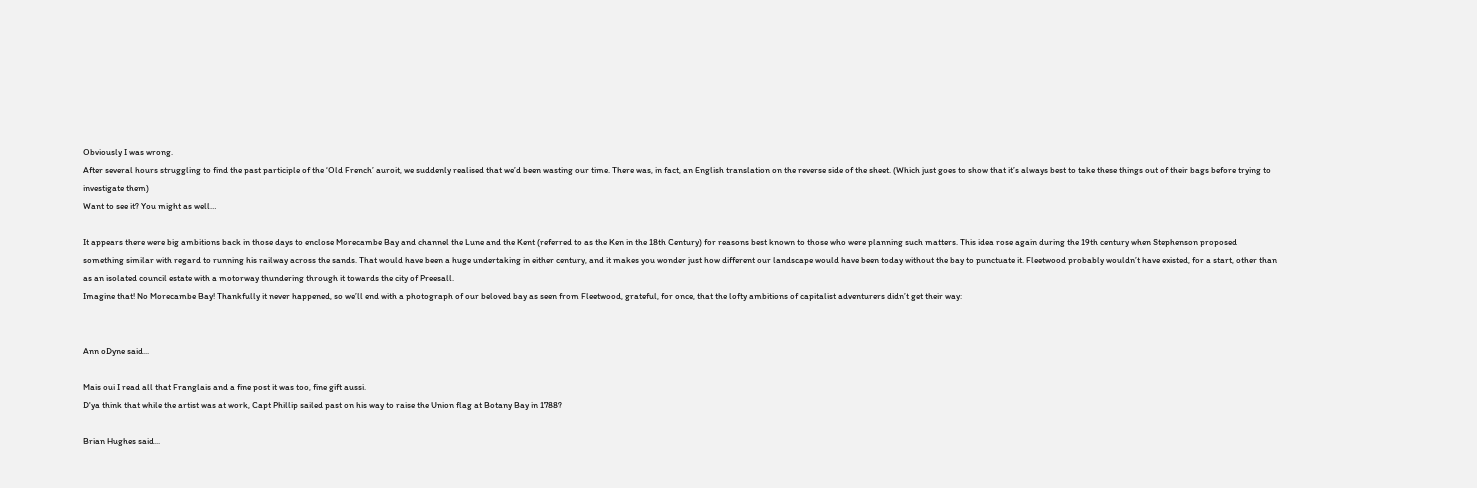Obviously I was wrong.
After several hours struggling to find the past participle of the ‘Old French’ auroit, we suddenly realised that we’d been wasting our time. There was, in fact, an English translation on the reverse side of the sheet. (Which just goes to show that it’s always best to take these things out of their bags before trying to investigate them)
Want to see it? You might as well…

It appears there were big ambitions back in those days to enclose Morecambe Bay and channel the Lune and the Kent (referred to as the Ken in the 18th Century) for reasons best known to those who were planning such matters. This idea rose again during the 19th century when Stephenson proposed something similar with regard to running his railway across the sands. That would have been a huge undertaking in either century, and it makes you wonder just how different our landscape would have been today without the bay to punctuate it. Fleetwood probably wouldn’t have existed, for a start, other than as an isolated council estate with a motorway thundering through it towards the city of Preesall.
Imagine that! No Morecambe Bay! Thankfully it never happened, so we’ll end with a photograph of our beloved bay as seen from Fleetwood, grateful, for once, that the lofty ambitions of capitalist adventurers didn’t get their way:


Ann oDyne said...

Mais oui I read all that Franglais and a fine post it was too, fine gift aussi.
D'ya think that while the artist was at work, Capt Phillip sailed past on his way to raise the Union flag at Botany Bay in 1788?

Brian Hughes said...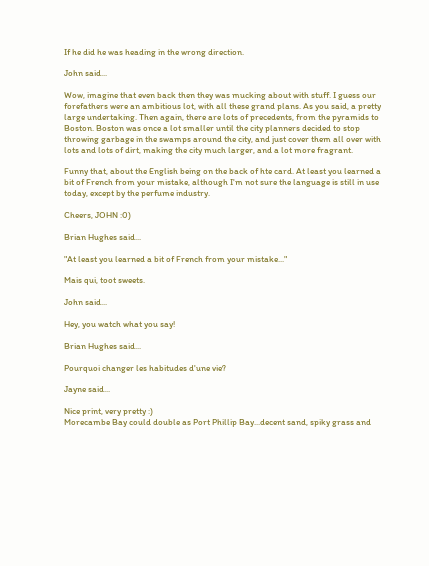If he did he was heading in the wrong direction.

John said...

Wow, imagine that even back then they was mucking about with stuff. I guess our forefathers were an ambitious lot, with all these grand plans. As you said, a pretty large undertaking. Then again, there are lots of precedents, from the pyramids to Boston. Boston was once a lot smaller until the city planners decided to stop throwing garbage in the swamps around the city, and just cover them all over with lots and lots of dirt, making the city much larger, and a lot more fragrant.

Funny that, about the English being on the back of hte card. At least you learned a bit of French from your mistake, although I'm not sure the language is still in use today, except by the perfume industry.

Cheers, JOHN :0)

Brian Hughes said...

"At least you learned a bit of French from your mistake..."

Mais qui, toot sweets.

John said...

Hey, you watch what you say!

Brian Hughes said...

Pourquoi changer les habitudes d'une vie?

Jayne said...

Nice print, very pretty :)
Morecambe Bay could double as Port Phillip Bay...decent sand, spiky grass and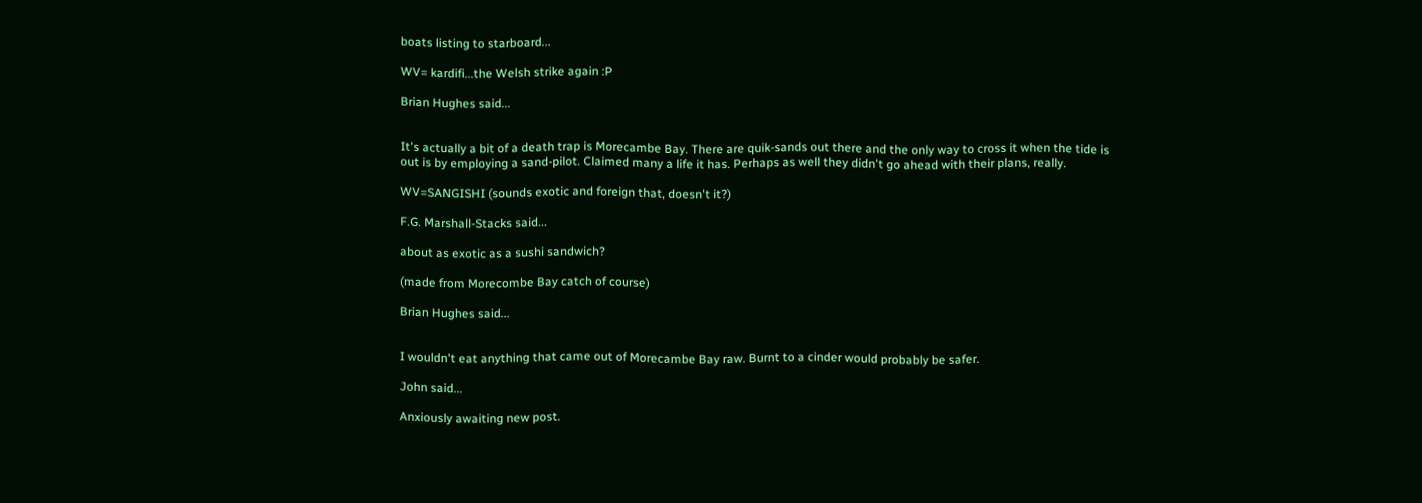boats listing to starboard...

WV= kardifi...the Welsh strike again :P

Brian Hughes said...


It's actually a bit of a death trap is Morecambe Bay. There are quik-sands out there and the only way to cross it when the tide is out is by employing a sand-pilot. Claimed many a life it has. Perhaps as well they didn't go ahead with their plans, really.

WV=SANGISHI (sounds exotic and foreign that, doesn't it?)

F.G. Marshall-Stacks said...

about as exotic as a sushi sandwich?

(made from Morecombe Bay catch of course)

Brian Hughes said...


I wouldn't eat anything that came out of Morecambe Bay raw. Burnt to a cinder would probably be safer.

John said...

Anxiously awaiting new post.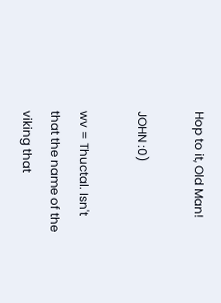Hop to it, Old Man!

JOHN :0)

wv = Thuctal. Isn't that the name of the viking that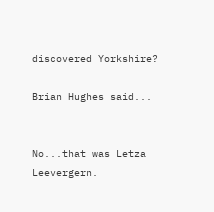discovered Yorkshire?

Brian Hughes said...


No...that was Letza Leevergern.